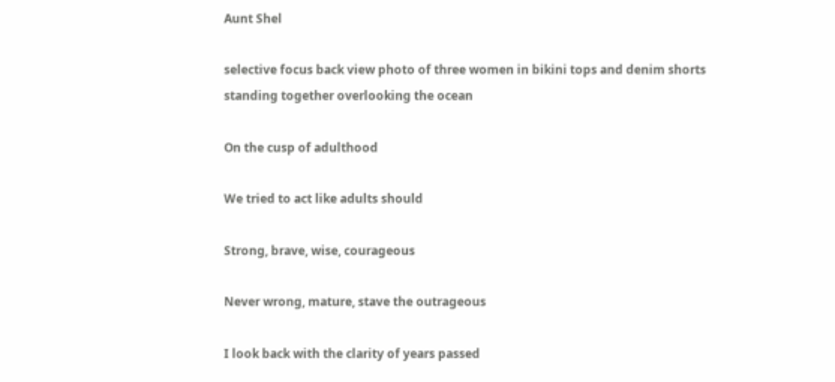Aunt Shel

selective focus back view photo of three women in bikini tops and denim shorts standing together overlooking the ocean

On the cusp of adulthood

We tried to act like adults should

Strong, brave, wise, courageous

Never wrong, mature, stave the outrageous

I look back with the clarity of years passed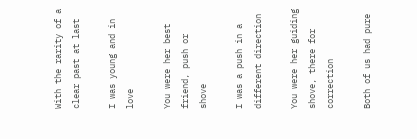With the rarity of a clear past at last

I was young and in love

You were her best friend, push or shove

I was a push in a different direction

You were her guiding shove, there for correction

Both of us had pure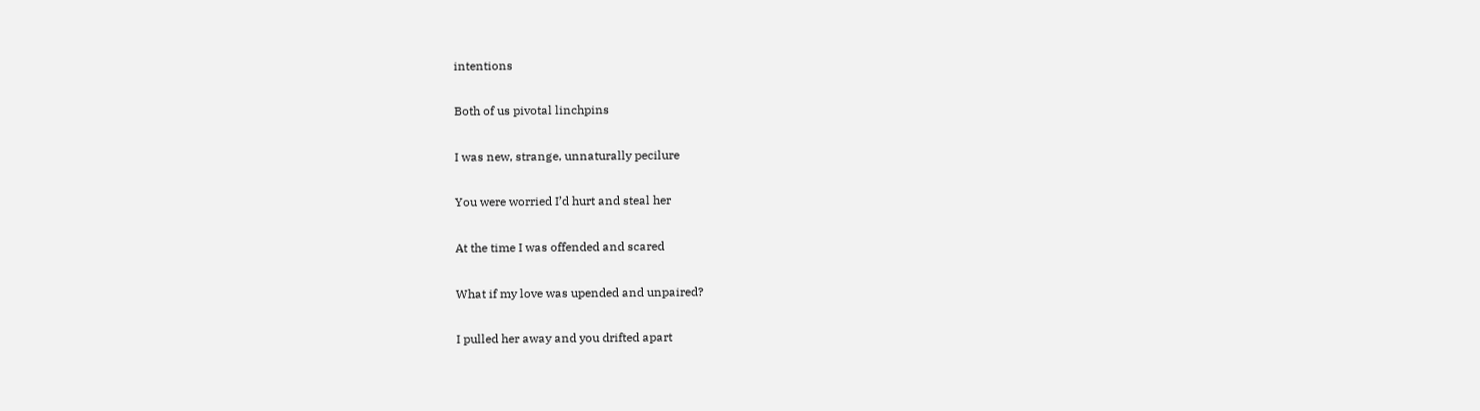intentions

Both of us pivotal linchpins

I was new, strange, unnaturally pecilure

You were worried I’d hurt and steal her

At the time I was offended and scared

What if my love was upended and unpaired?

I pulled her away and you drifted apart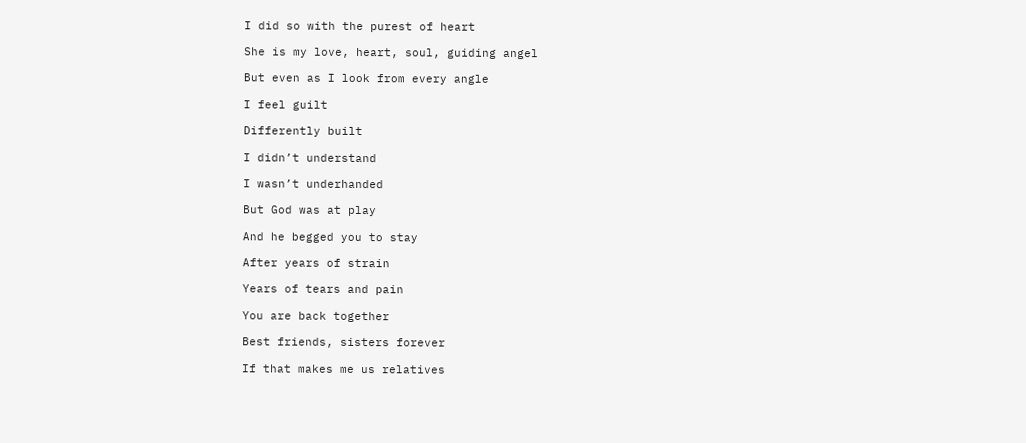I did so with the purest of heart

She is my love, heart, soul, guiding angel

But even as I look from every angle

I feel guilt

Differently built

I didn’t understand

I wasn’t underhanded

But God was at play

And he begged you to stay

After years of strain

Years of tears and pain

You are back together

Best friends, sisters forever

If that makes me us relatives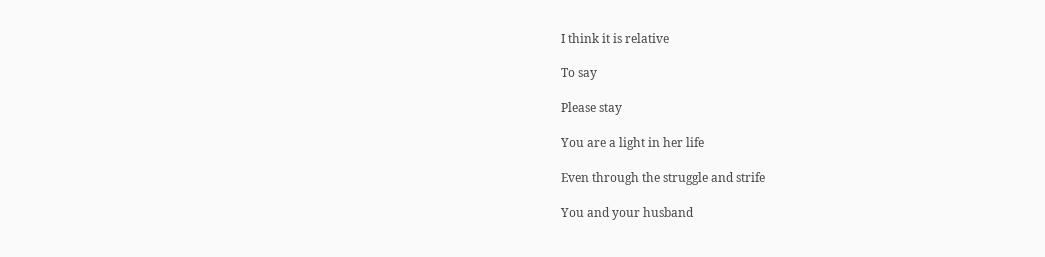I think it is relative

To say

Please stay

You are a light in her life

Even through the struggle and strife

You and your husband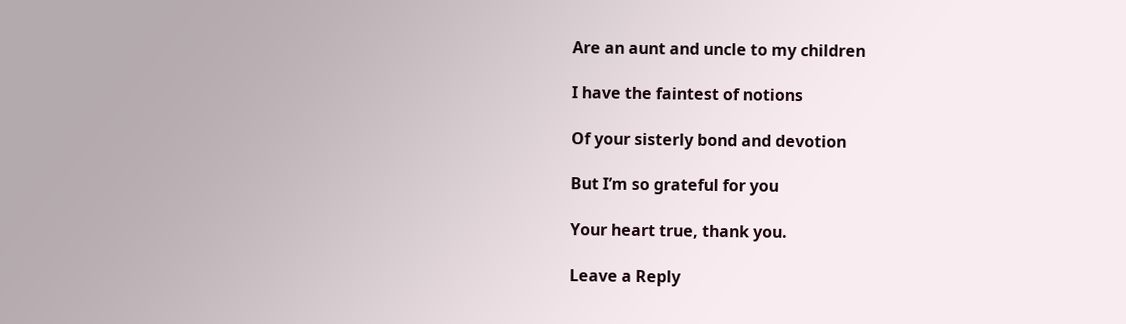Are an aunt and uncle to my children

I have the faintest of notions

Of your sisterly bond and devotion

But I’m so grateful for you

Your heart true, thank you.

Leave a Reply